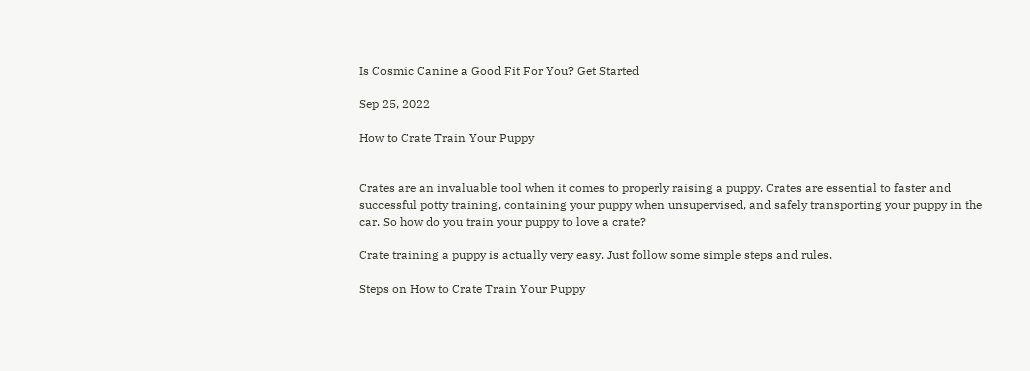Is Cosmic Canine a Good Fit For You? Get Started

Sep 25, 2022

How to Crate Train Your Puppy


Crates are an invaluable tool when it comes to properly raising a puppy. Crates are essential to faster and successful potty training, containing your puppy when unsupervised, and safely transporting your puppy in the car. So how do you train your puppy to love a crate?

Crate training a puppy is actually very easy. Just follow some simple steps and rules.

Steps on How to Crate Train Your Puppy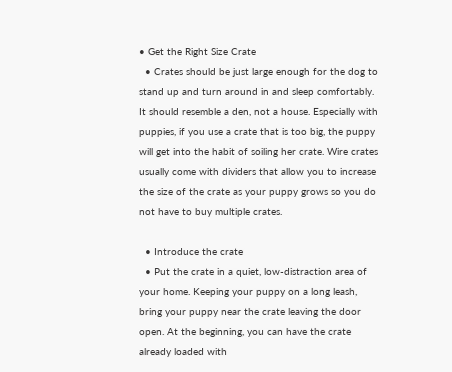• Get the Right Size Crate
  • Crates should be just large enough for the dog to stand up and turn around in and sleep comfortably. It should resemble a den, not a house. Especially with puppies, if you use a crate that is too big, the puppy will get into the habit of soiling her crate. Wire crates usually come with dividers that allow you to increase the size of the crate as your puppy grows so you do not have to buy multiple crates.

  • Introduce the crate
  • Put the crate in a quiet, low-distraction area of your home. Keeping your puppy on a long leash, bring your puppy near the crate leaving the door open. At the beginning, you can have the crate already loaded with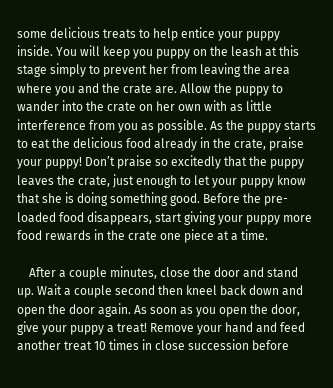some delicious treats to help entice your puppy inside. You will keep you puppy on the leash at this stage simply to prevent her from leaving the area where you and the crate are. Allow the puppy to wander into the crate on her own with as little interference from you as possible. As the puppy starts to eat the delicious food already in the crate, praise your puppy! Don’t praise so excitedly that the puppy leaves the crate, just enough to let your puppy know that she is doing something good. Before the pre-loaded food disappears, start giving your puppy more food rewards in the crate one piece at a time.

    After a couple minutes, close the door and stand up. Wait a couple second then kneel back down and open the door again. As soon as you open the door, give your puppy a treat! Remove your hand and feed another treat 10 times in close succession before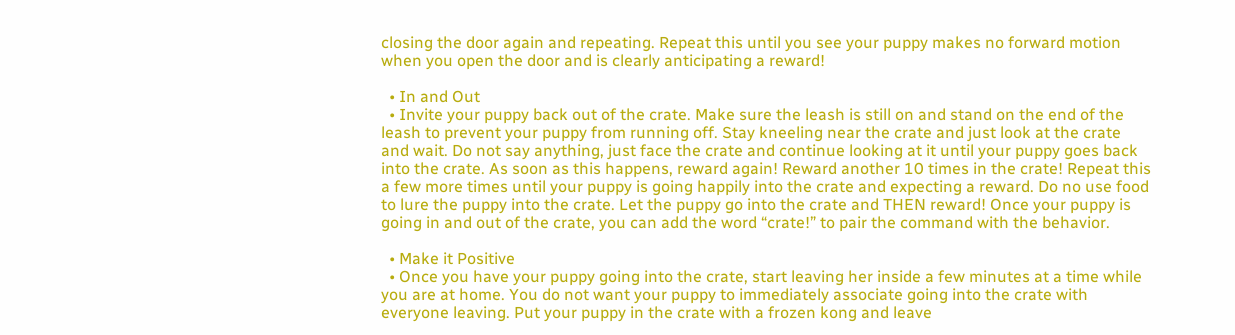closing the door again and repeating. Repeat this until you see your puppy makes no forward motion when you open the door and is clearly anticipating a reward!

  • In and Out
  • Invite your puppy back out of the crate. Make sure the leash is still on and stand on the end of the leash to prevent your puppy from running off. Stay kneeling near the crate and just look at the crate and wait. Do not say anything, just face the crate and continue looking at it until your puppy goes back into the crate. As soon as this happens, reward again! Reward another 10 times in the crate! Repeat this a few more times until your puppy is going happily into the crate and expecting a reward. Do no use food to lure the puppy into the crate. Let the puppy go into the crate and THEN reward! Once your puppy is going in and out of the crate, you can add the word “crate!” to pair the command with the behavior.

  • Make it Positive
  • Once you have your puppy going into the crate, start leaving her inside a few minutes at a time while you are at home. You do not want your puppy to immediately associate going into the crate with everyone leaving. Put your puppy in the crate with a frozen kong and leave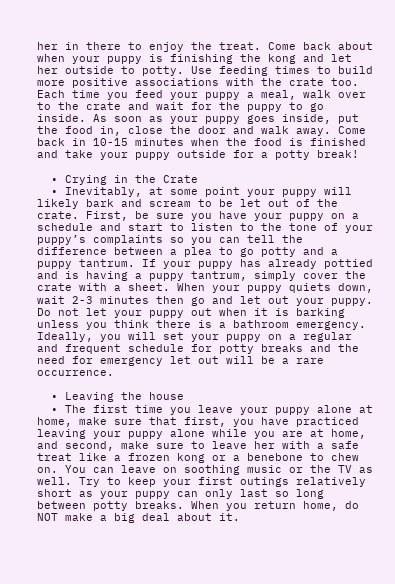her in there to enjoy the treat. Come back about when your puppy is finishing the kong and let her outside to potty. Use feeding times to build more positive associations with the crate too. Each time you feed your puppy a meal, walk over to the crate and wait for the puppy to go inside. As soon as your puppy goes inside, put the food in, close the door and walk away. Come back in 10-15 minutes when the food is finished and take your puppy outside for a potty break!

  • Crying in the Crate
  • Inevitably, at some point your puppy will likely bark and scream to be let out of the crate. First, be sure you have your puppy on a schedule and start to listen to the tone of your puppy’s complaints so you can tell the difference between a plea to go potty and a puppy tantrum. If your puppy has already pottied and is having a puppy tantrum, simply cover the crate with a sheet. When your puppy quiets down, wait 2-3 minutes then go and let out your puppy. Do not let your puppy out when it is barking unless you think there is a bathroom emergency. Ideally, you will set your puppy on a regular and frequent schedule for potty breaks and the need for emergency let out will be a rare occurrence.

  • Leaving the house
  • The first time you leave your puppy alone at home, make sure that first, you have practiced leaving your puppy alone while you are at home, and second, make sure to leave her with a safe treat like a frozen kong or a benebone to chew on. You can leave on soothing music or the TV as well. Try to keep your first outings relatively short as your puppy can only last so long between potty breaks. When you return home, do NOT make a big deal about it.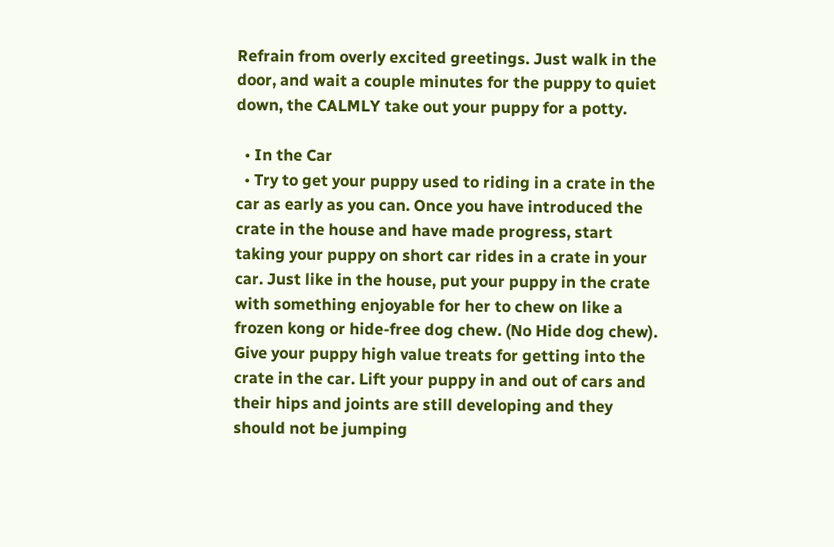Refrain from overly excited greetings. Just walk in the door, and wait a couple minutes for the puppy to quiet down, the CALMLY take out your puppy for a potty.

  • In the Car
  • Try to get your puppy used to riding in a crate in the car as early as you can. Once you have introduced the crate in the house and have made progress, start taking your puppy on short car rides in a crate in your car. Just like in the house, put your puppy in the crate with something enjoyable for her to chew on like a frozen kong or hide-free dog chew. (No Hide dog chew). Give your puppy high value treats for getting into the crate in the car. Lift your puppy in and out of cars and their hips and joints are still developing and they should not be jumping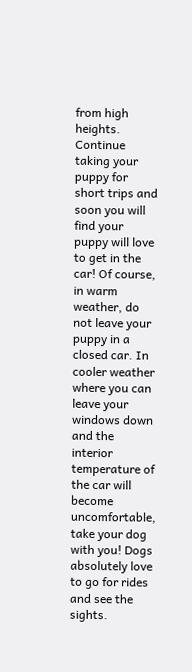from high heights. Continue taking your puppy for short trips and soon you will find your puppy will love to get in the car! Of course, in warm weather, do not leave your puppy in a closed car. In cooler weather where you can leave your windows down and the interior temperature of the car will become uncomfortable, take your dog with you! Dogs absolutely love to go for rides and see the sights.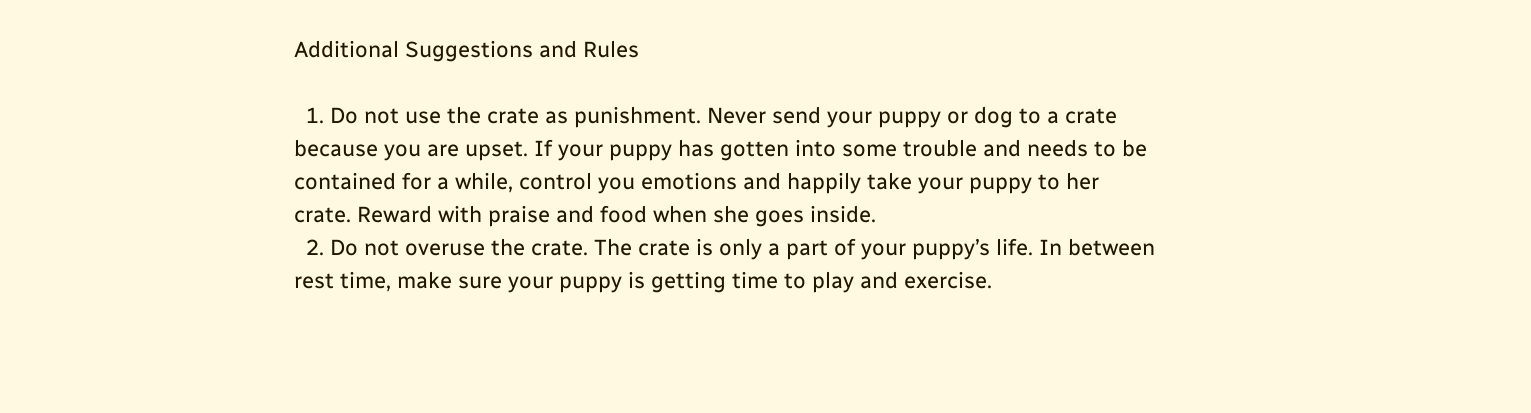Additional Suggestions and Rules

  1. Do not use the crate as punishment. Never send your puppy or dog to a crate because you are upset. If your puppy has gotten into some trouble and needs to be contained for a while, control you emotions and happily take your puppy to her crate. Reward with praise and food when she goes inside.
  2. Do not overuse the crate. The crate is only a part of your puppy’s life. In between rest time, make sure your puppy is getting time to play and exercise.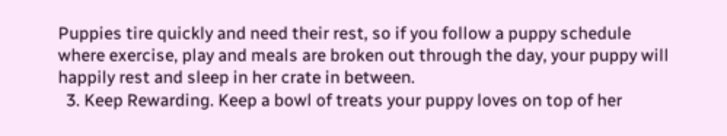Puppies tire quickly and need their rest, so if you follow a puppy schedule where exercise, play and meals are broken out through the day, your puppy will happily rest and sleep in her crate in between.
  3. Keep Rewarding. Keep a bowl of treats your puppy loves on top of her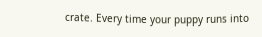crate. Every time your puppy runs into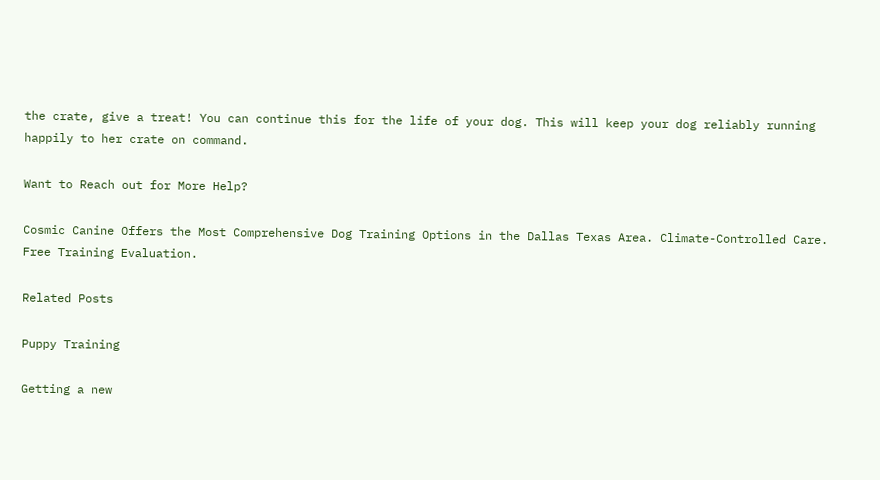the crate, give a treat! You can continue this for the life of your dog. This will keep your dog reliably running happily to her crate on command.

Want to Reach out for More Help?

Cosmic Canine Offers the Most Comprehensive Dog Training Options in the Dallas Texas Area. Climate-Controlled Care. Free Training Evaluation.

Related Posts

Puppy Training

Getting a new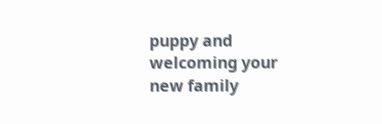puppy and welcoming your new family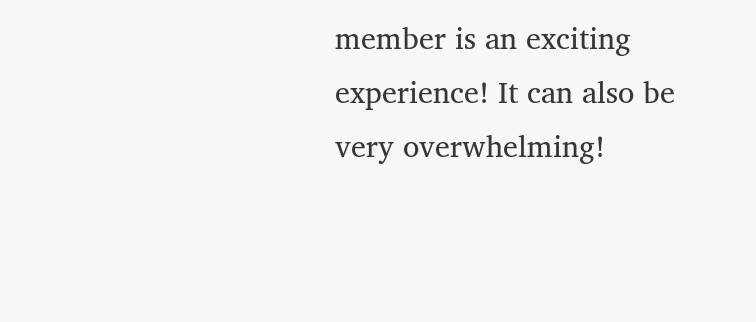member is an exciting experience! It can also be very overwhelming!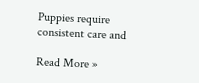Puppies require consistent care and

Read More »